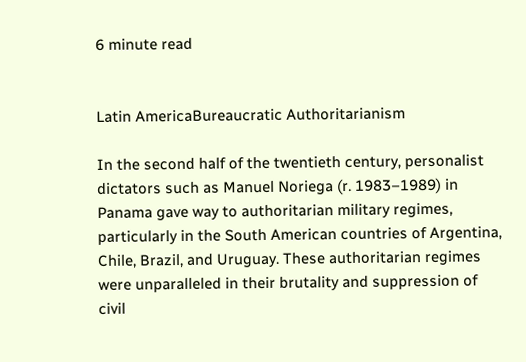6 minute read


Latin AmericaBureaucratic Authoritarianism

In the second half of the twentieth century, personalist dictators such as Manuel Noriega (r. 1983–1989) in Panama gave way to authoritarian military regimes, particularly in the South American countries of Argentina, Chile, Brazil, and Uruguay. These authoritarian regimes were unparalleled in their brutality and suppression of civil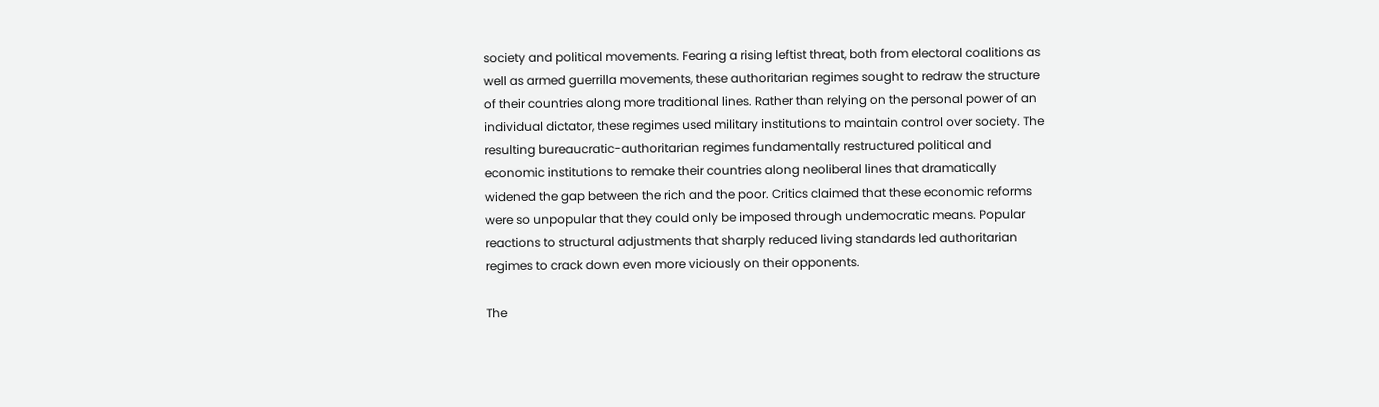society and political movements. Fearing a rising leftist threat, both from electoral coalitions as well as armed guerrilla movements, these authoritarian regimes sought to redraw the structure of their countries along more traditional lines. Rather than relying on the personal power of an individual dictator, these regimes used military institutions to maintain control over society. The resulting bureaucratic-authoritarian regimes fundamentally restructured political and economic institutions to remake their countries along neoliberal lines that dramatically widened the gap between the rich and the poor. Critics claimed that these economic reforms were so unpopular that they could only be imposed through undemocratic means. Popular reactions to structural adjustments that sharply reduced living standards led authoritarian regimes to crack down even more viciously on their opponents.

The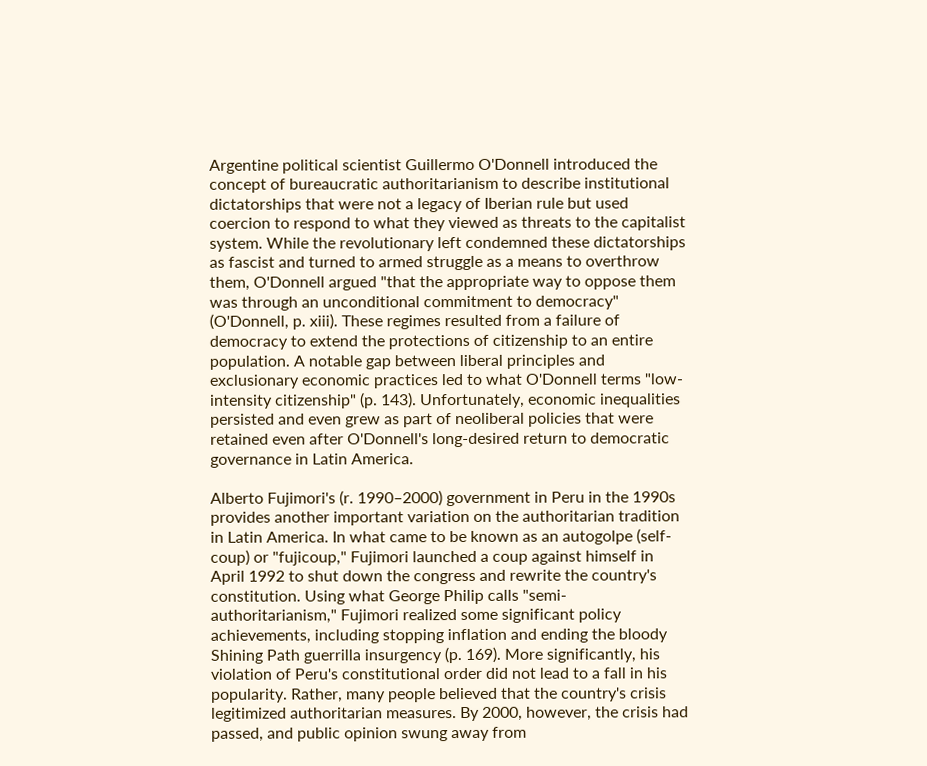Argentine political scientist Guillermo O'Donnell introduced the concept of bureaucratic authoritarianism to describe institutional dictatorships that were not a legacy of Iberian rule but used coercion to respond to what they viewed as threats to the capitalist system. While the revolutionary left condemned these dictatorships as fascist and turned to armed struggle as a means to overthrow them, O'Donnell argued "that the appropriate way to oppose them was through an unconditional commitment to democracy" (O'Donnell, p. xiii). These regimes resulted from a failure of democracy to extend the protections of citizenship to an entire population. A notable gap between liberal principles and exclusionary economic practices led to what O'Donnell terms "low-intensity citizenship" (p. 143). Unfortunately, economic inequalities persisted and even grew as part of neoliberal policies that were retained even after O'Donnell's long-desired return to democratic governance in Latin America.

Alberto Fujimori's (r. 1990–2000) government in Peru in the 1990s provides another important variation on the authoritarian tradition in Latin America. In what came to be known as an autogolpe (self-coup) or "fujicoup," Fujimori launched a coup against himself in April 1992 to shut down the congress and rewrite the country's constitution. Using what George Philip calls "semi-authoritarianism," Fujimori realized some significant policy achievements, including stopping inflation and ending the bloody Shining Path guerrilla insurgency (p. 169). More significantly, his violation of Peru's constitutional order did not lead to a fall in his popularity. Rather, many people believed that the country's crisis legitimized authoritarian measures. By 2000, however, the crisis had passed, and public opinion swung away from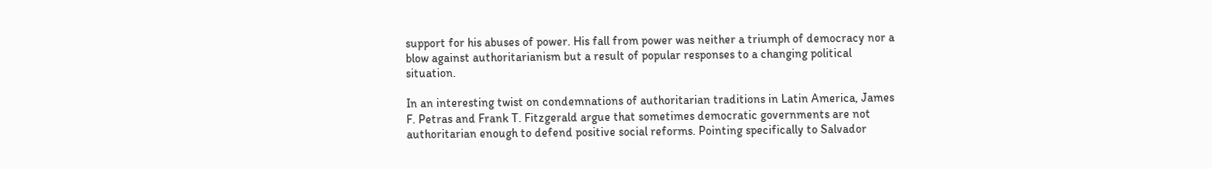support for his abuses of power. His fall from power was neither a triumph of democracy nor a blow against authoritarianism but a result of popular responses to a changing political situation.

In an interesting twist on condemnations of authoritarian traditions in Latin America, James F. Petras and Frank T. Fitzgerald argue that sometimes democratic governments are not authoritarian enough to defend positive social reforms. Pointing specifically to Salvador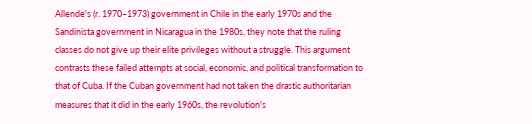Allende's (r. 1970–1973) government in Chile in the early 1970s and the Sandinista government in Nicaragua in the 1980s, they note that the ruling classes do not give up their elite privileges without a struggle. This argument contrasts these failed attempts at social, economic, and political transformation to that of Cuba. If the Cuban government had not taken the drastic authoritarian measures that it did in the early 1960s, the revolution's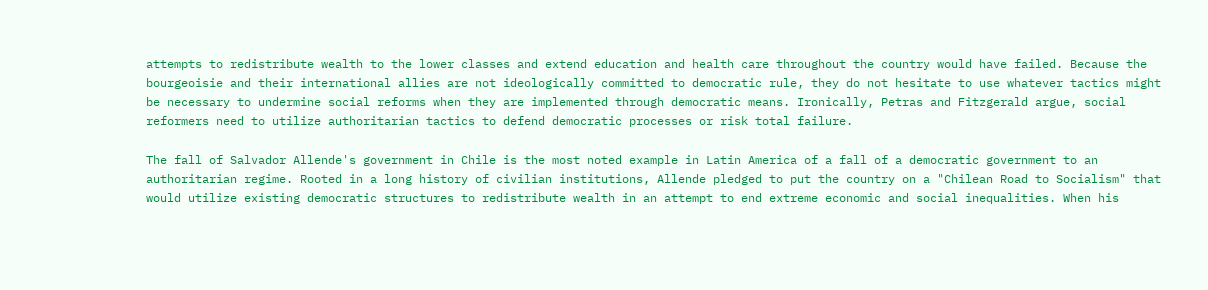attempts to redistribute wealth to the lower classes and extend education and health care throughout the country would have failed. Because the bourgeoisie and their international allies are not ideologically committed to democratic rule, they do not hesitate to use whatever tactics might be necessary to undermine social reforms when they are implemented through democratic means. Ironically, Petras and Fitzgerald argue, social reformers need to utilize authoritarian tactics to defend democratic processes or risk total failure.

The fall of Salvador Allende's government in Chile is the most noted example in Latin America of a fall of a democratic government to an authoritarian regime. Rooted in a long history of civilian institutions, Allende pledged to put the country on a "Chilean Road to Socialism" that would utilize existing democratic structures to redistribute wealth in an attempt to end extreme economic and social inequalities. When his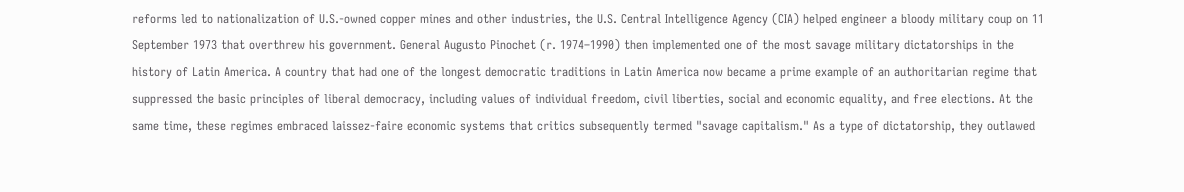reforms led to nationalization of U.S.-owned copper mines and other industries, the U.S. Central Intelligence Agency (CIA) helped engineer a bloody military coup on 11 September 1973 that overthrew his government. General Augusto Pinochet (r. 1974–1990) then implemented one of the most savage military dictatorships in the history of Latin America. A country that had one of the longest democratic traditions in Latin America now became a prime example of an authoritarian regime that suppressed the basic principles of liberal democracy, including values of individual freedom, civil liberties, social and economic equality, and free elections. At the same time, these regimes embraced laissez-faire economic systems that critics subsequently termed "savage capitalism." As a type of dictatorship, they outlawed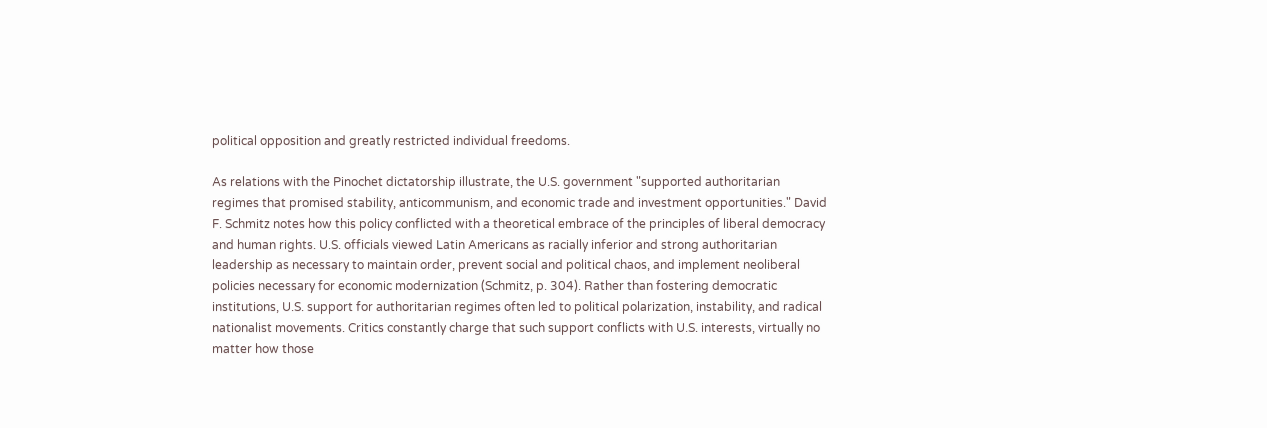political opposition and greatly restricted individual freedoms.

As relations with the Pinochet dictatorship illustrate, the U.S. government "supported authoritarian regimes that promised stability, anticommunism, and economic trade and investment opportunities." David F. Schmitz notes how this policy conflicted with a theoretical embrace of the principles of liberal democracy and human rights. U.S. officials viewed Latin Americans as racially inferior and strong authoritarian leadership as necessary to maintain order, prevent social and political chaos, and implement neoliberal policies necessary for economic modernization (Schmitz, p. 304). Rather than fostering democratic institutions, U.S. support for authoritarian regimes often led to political polarization, instability, and radical nationalist movements. Critics constantly charge that such support conflicts with U.S. interests, virtually no matter how those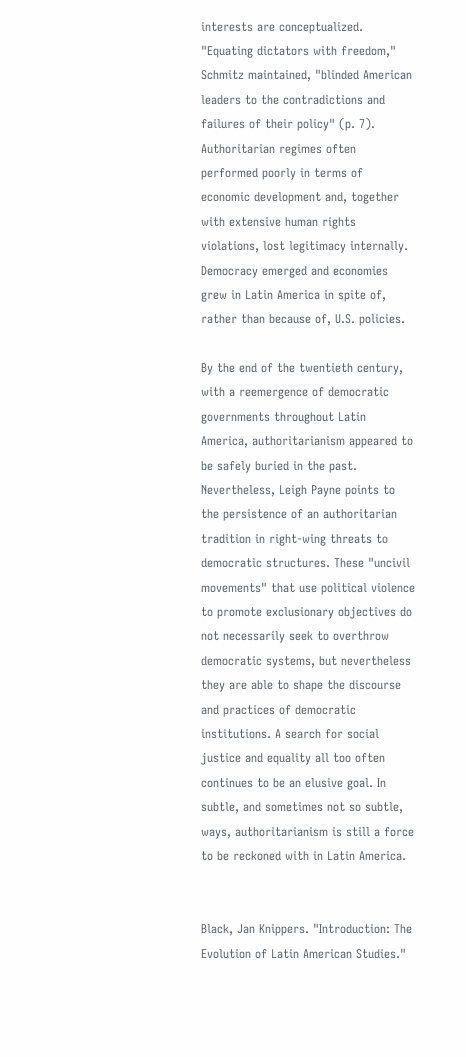interests are conceptualized. "Equating dictators with freedom," Schmitz maintained, "blinded American leaders to the contradictions and failures of their policy" (p. 7). Authoritarian regimes often performed poorly in terms of economic development and, together with extensive human rights violations, lost legitimacy internally. Democracy emerged and economies grew in Latin America in spite of, rather than because of, U.S. policies.

By the end of the twentieth century, with a reemergence of democratic governments throughout Latin America, authoritarianism appeared to be safely buried in the past. Nevertheless, Leigh Payne points to the persistence of an authoritarian tradition in right-wing threats to democratic structures. These "uncivil movements" that use political violence to promote exclusionary objectives do not necessarily seek to overthrow democratic systems, but nevertheless they are able to shape the discourse and practices of democratic institutions. A search for social justice and equality all too often continues to be an elusive goal. In subtle, and sometimes not so subtle, ways, authoritarianism is still a force to be reckoned with in Latin America.


Black, Jan Knippers. "Introduction: The Evolution of Latin American Studies."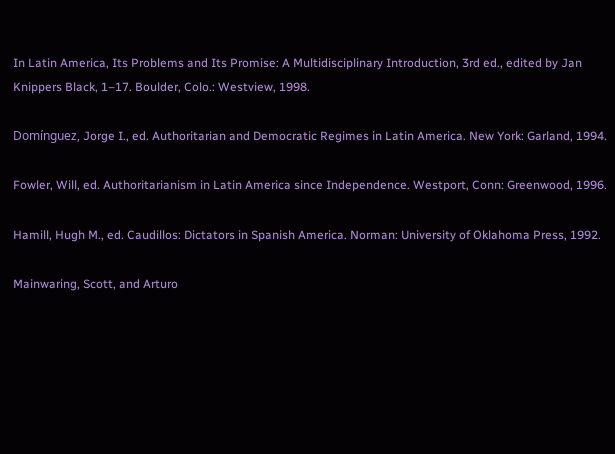In Latin America, Its Problems and Its Promise: A Multidisciplinary Introduction, 3rd ed., edited by Jan Knippers Black, 1–17. Boulder, Colo.: Westview, 1998.

Domínguez, Jorge I., ed. Authoritarian and Democratic Regimes in Latin America. New York: Garland, 1994.

Fowler, Will, ed. Authoritarianism in Latin America since Independence. Westport, Conn: Greenwood, 1996.

Hamill, Hugh M., ed. Caudillos: Dictators in Spanish America. Norman: University of Oklahoma Press, 1992.

Mainwaring, Scott, and Arturo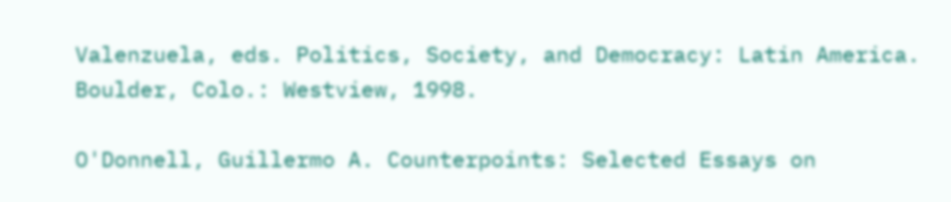Valenzuela, eds. Politics, Society, and Democracy: Latin America. Boulder, Colo.: Westview, 1998.

O'Donnell, Guillermo A. Counterpoints: Selected Essays on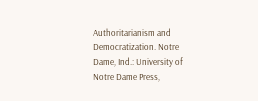Authoritarianism and Democratization. Notre Dame, Ind.: University of Notre Dame Press,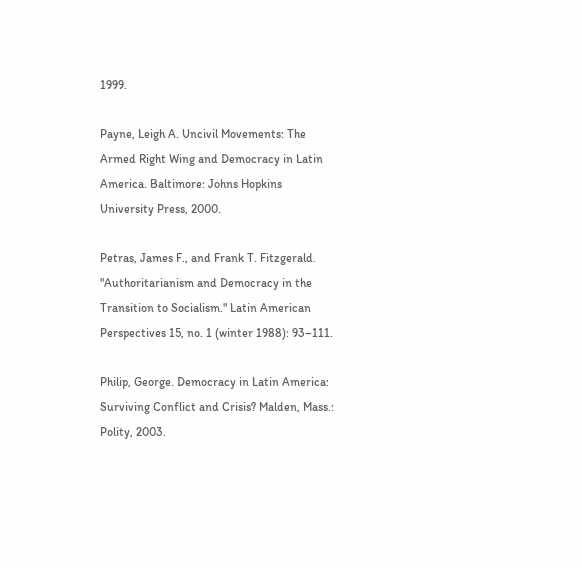1999.

Payne, Leigh A. Uncivil Movements: The Armed Right Wing and Democracy in Latin America. Baltimore: Johns Hopkins University Press, 2000.

Petras, James F., and Frank T. Fitzgerald. "Authoritarianism and Democracy in the Transition to Socialism." Latin American Perspectives 15, no. 1 (winter 1988): 93–111.

Philip, George. Democracy in Latin America: Surviving Conflict and Crisis? Malden, Mass.: Polity, 2003.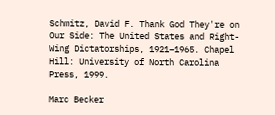Schmitz, David F. Thank God They're on Our Side: The United States and Right-Wing Dictatorships, 1921–1965. Chapel Hill: University of North Carolina Press, 1999.

Marc Becker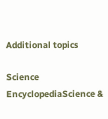Additional topics

Science EncyclopediaScience &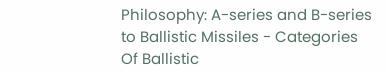Philosophy: A-series and B-series to Ballistic Missiles - Categories Of Ballistic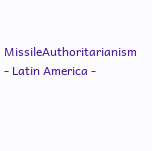MissileAuthoritarianism - Latin America -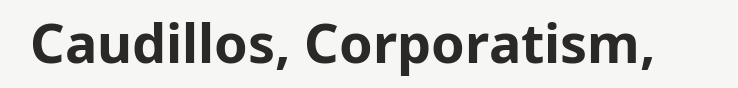Caudillos, Corporatism,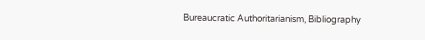Bureaucratic Authoritarianism, Bibliography